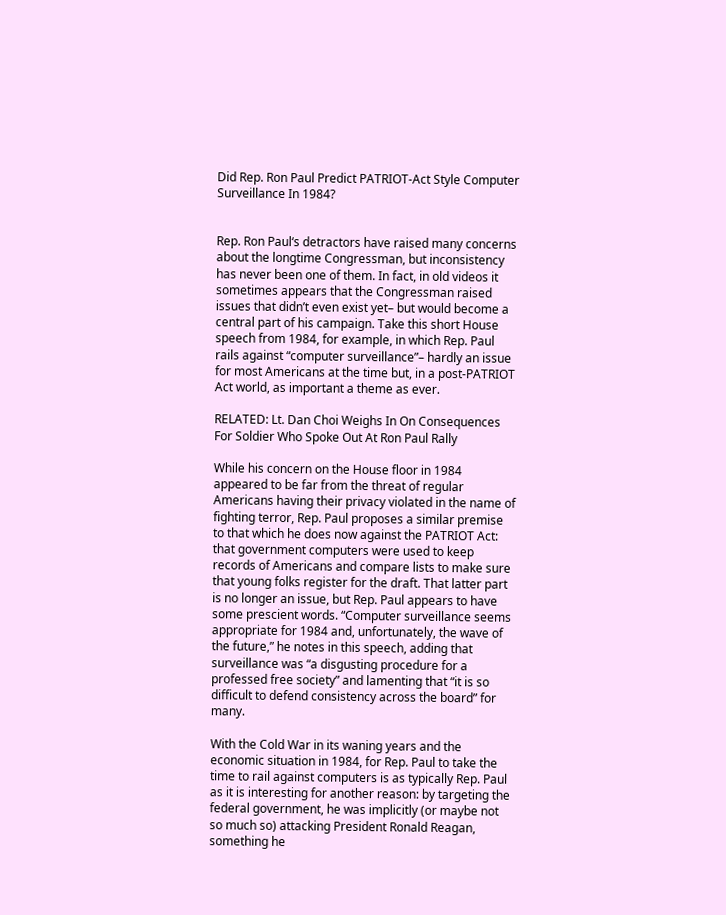Did Rep. Ron Paul Predict PATRIOT-Act Style Computer Surveillance In 1984?


Rep. Ron Paul‘s detractors have raised many concerns about the longtime Congressman, but inconsistency has never been one of them. In fact, in old videos it sometimes appears that the Congressman raised issues that didn’t even exist yet– but would become a central part of his campaign. Take this short House speech from 1984, for example, in which Rep. Paul rails against “computer surveillance”– hardly an issue for most Americans at the time but, in a post-PATRIOT Act world, as important a theme as ever.

RELATED: Lt. Dan Choi Weighs In On Consequences For Soldier Who Spoke Out At Ron Paul Rally

While his concern on the House floor in 1984 appeared to be far from the threat of regular Americans having their privacy violated in the name of fighting terror, Rep. Paul proposes a similar premise to that which he does now against the PATRIOT Act: that government computers were used to keep records of Americans and compare lists to make sure that young folks register for the draft. That latter part is no longer an issue, but Rep. Paul appears to have some prescient words. “Computer surveillance seems appropriate for 1984 and, unfortunately, the wave of the future,” he notes in this speech, adding that surveillance was “a disgusting procedure for a professed free society” and lamenting that “it is so difficult to defend consistency across the board” for many.

With the Cold War in its waning years and the economic situation in 1984, for Rep. Paul to take the time to rail against computers is as typically Rep. Paul as it is interesting for another reason: by targeting the federal government, he was implicitly (or maybe not so much so) attacking President Ronald Reagan, something he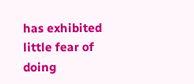has exhibited little fear of doing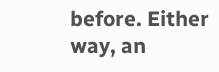before. Either way, an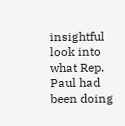insightful look into what Rep. Paul had been doing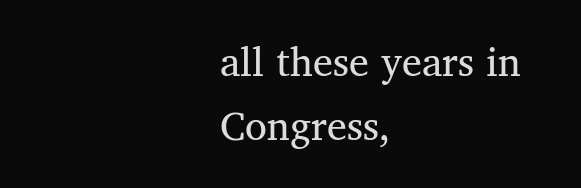all these years in Congress,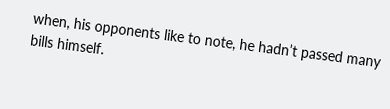when, his opponents like to note, he hadn’t passed many bills himself.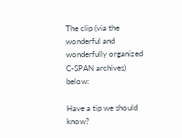The clip (via the wonderful and wonderfully organized C-SPAN archives) below:

Have a tip we should know?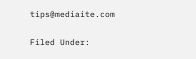tips@mediaite.com

Filed Under: